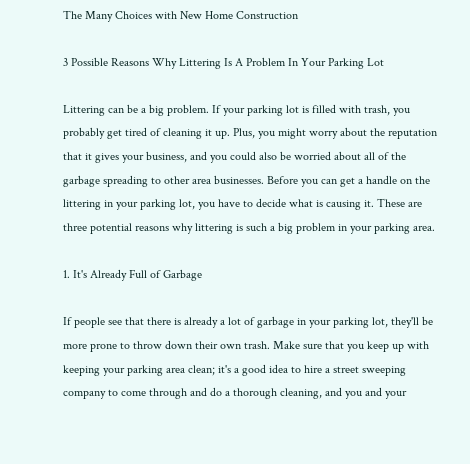The Many Choices with New Home Construction

3 Possible Reasons Why Littering Is A Problem In Your Parking Lot

Littering can be a big problem. If your parking lot is filled with trash, you probably get tired of cleaning it up. Plus, you might worry about the reputation that it gives your business, and you could also be worried about all of the garbage spreading to other area businesses. Before you can get a handle on the littering in your parking lot, you have to decide what is causing it. These are three potential reasons why littering is such a big problem in your parking area.

1. It's Already Full of Garbage

If people see that there is already a lot of garbage in your parking lot, they'll be more prone to throw down their own trash. Make sure that you keep up with keeping your parking area clean; it's a good idea to hire a street sweeping company to come through and do a thorough cleaning, and you and your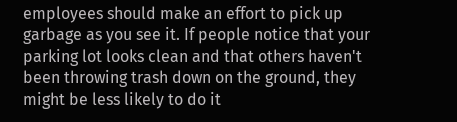employees should make an effort to pick up garbage as you see it. If people notice that your parking lot looks clean and that others haven't been throwing trash down on the ground, they might be less likely to do it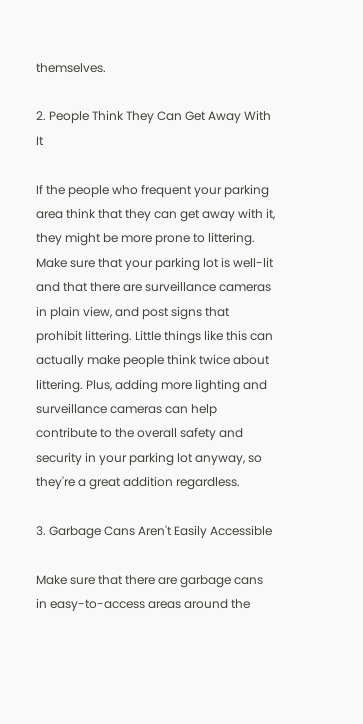themselves.

2. People Think They Can Get Away With It

If the people who frequent your parking area think that they can get away with it, they might be more prone to littering. Make sure that your parking lot is well-lit and that there are surveillance cameras in plain view, and post signs that prohibit littering. Little things like this can actually make people think twice about littering. Plus, adding more lighting and surveillance cameras can help contribute to the overall safety and security in your parking lot anyway, so they're a great addition regardless.

3. Garbage Cans Aren't Easily Accessible

Make sure that there are garbage cans in easy-to-access areas around the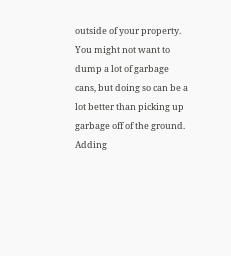outside of your property. You might not want to dump a lot of garbage cans, but doing so can be a lot better than picking up garbage off of the ground. Adding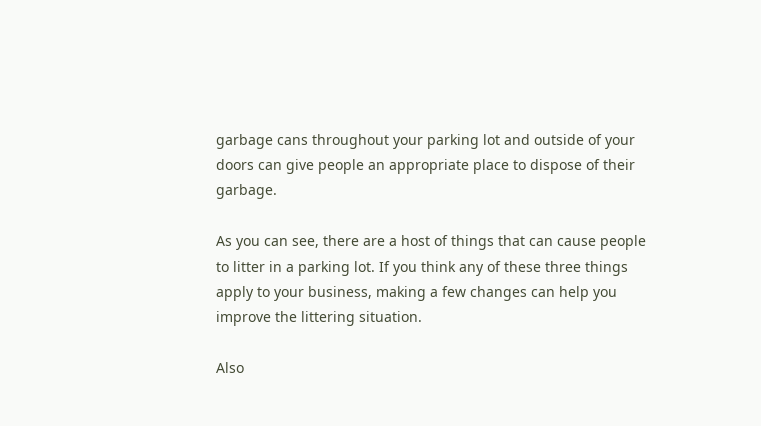garbage cans throughout your parking lot and outside of your doors can give people an appropriate place to dispose of their garbage.

As you can see, there are a host of things that can cause people to litter in a parking lot. If you think any of these three things apply to your business, making a few changes can help you improve the littering situation.

Also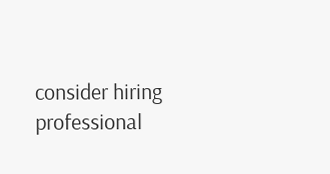consider hiring professional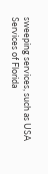sweeping services, such as USA Services of Florida